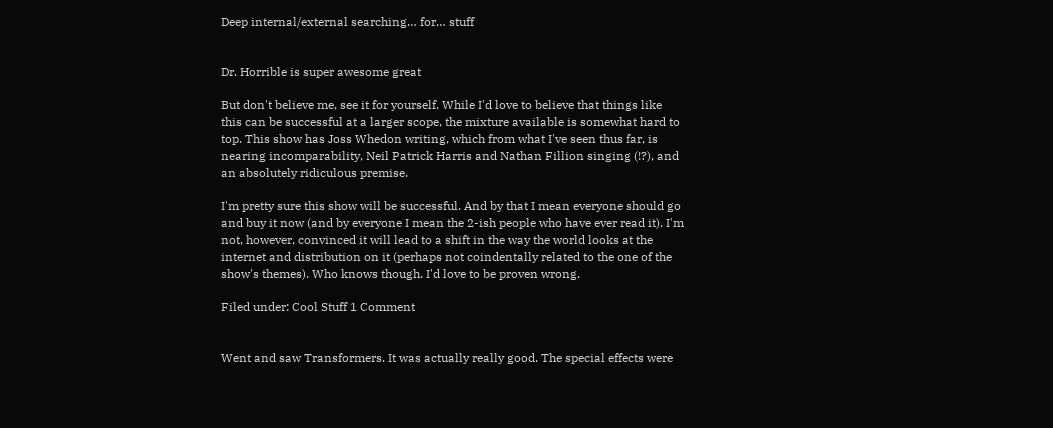Deep internal/external searching… for… stuff


Dr. Horrible is super awesome great

But don't believe me, see it for yourself. While I'd love to believe that things like this can be successful at a larger scope, the mixture available is somewhat hard to top. This show has Joss Whedon writing, which from what I've seen thus far, is nearing incomparability, Neil Patrick Harris and Nathan Fillion singing (!?), and an absolutely ridiculous premise.

I'm pretty sure this show will be successful. And by that I mean everyone should go and buy it now (and by everyone I mean the 2-ish people who have ever read it). I'm not, however, convinced it will lead to a shift in the way the world looks at the internet and distribution on it (perhaps not coindentally related to the one of the show's themes). Who knows though. I'd love to be proven wrong.

Filed under: Cool Stuff 1 Comment


Went and saw Transformers. It was actually really good. The special effects were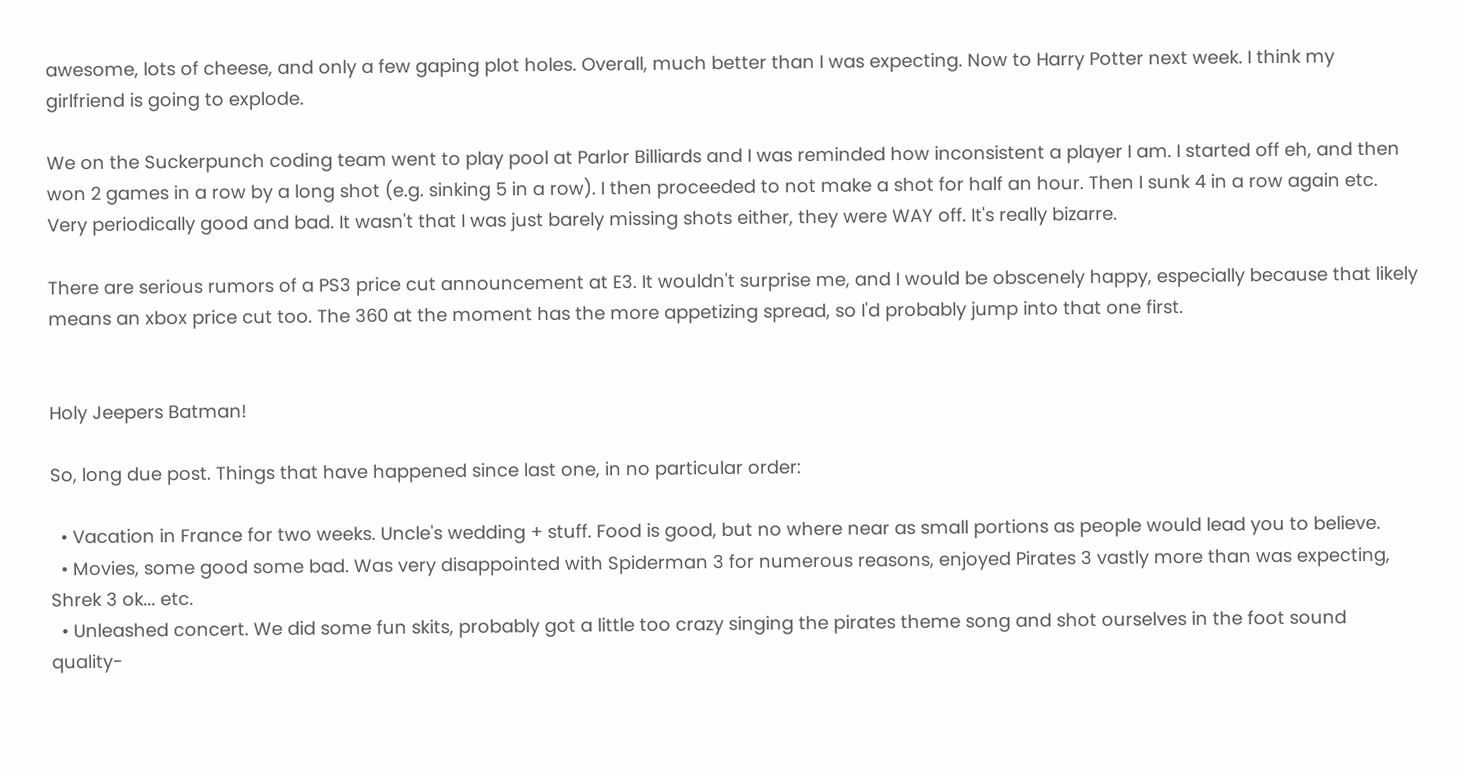awesome, lots of cheese, and only a few gaping plot holes. Overall, much better than I was expecting. Now to Harry Potter next week. I think my girlfriend is going to explode.

We on the Suckerpunch coding team went to play pool at Parlor Billiards and I was reminded how inconsistent a player I am. I started off eh, and then won 2 games in a row by a long shot (e.g. sinking 5 in a row). I then proceeded to not make a shot for half an hour. Then I sunk 4 in a row again etc. Very periodically good and bad. It wasn't that I was just barely missing shots either, they were WAY off. It's really bizarre.

There are serious rumors of a PS3 price cut announcement at E3. It wouldn't surprise me, and I would be obscenely happy, especially because that likely means an xbox price cut too. The 360 at the moment has the more appetizing spread, so I'd probably jump into that one first.


Holy Jeepers Batman!

So, long due post. Things that have happened since last one, in no particular order:

  • Vacation in France for two weeks. Uncle's wedding + stuff. Food is good, but no where near as small portions as people would lead you to believe.
  • Movies, some good some bad. Was very disappointed with Spiderman 3 for numerous reasons, enjoyed Pirates 3 vastly more than was expecting, Shrek 3 ok... etc.
  • Unleashed concert. We did some fun skits, probably got a little too crazy singing the pirates theme song and shot ourselves in the foot sound quality-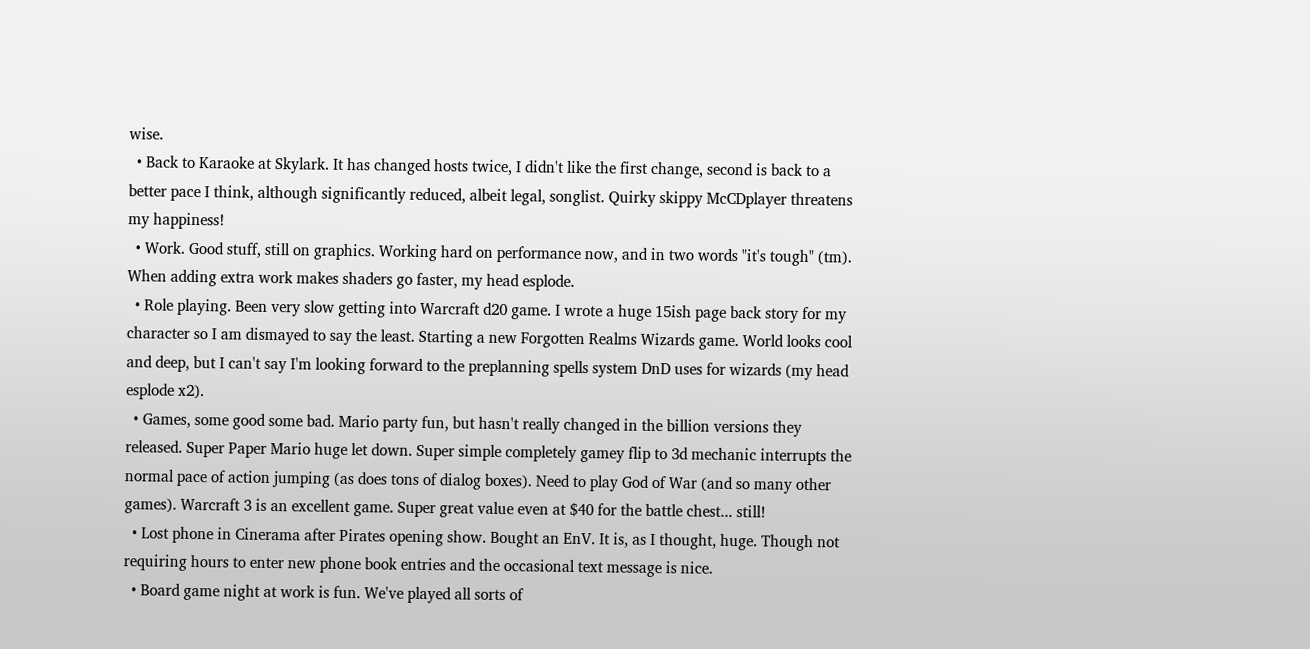wise.
  • Back to Karaoke at Skylark. It has changed hosts twice, I didn't like the first change, second is back to a better pace I think, although significantly reduced, albeit legal, songlist. Quirky skippy McCDplayer threatens my happiness!
  • Work. Good stuff, still on graphics. Working hard on performance now, and in two words "it's tough" (tm). When adding extra work makes shaders go faster, my head esplode.
  • Role playing. Been very slow getting into Warcraft d20 game. I wrote a huge 15ish page back story for my character so I am dismayed to say the least. Starting a new Forgotten Realms Wizards game. World looks cool and deep, but I can't say I'm looking forward to the preplanning spells system DnD uses for wizards (my head esplode x2).
  • Games, some good some bad. Mario party fun, but hasn't really changed in the billion versions they released. Super Paper Mario huge let down. Super simple completely gamey flip to 3d mechanic interrupts the normal pace of action jumping (as does tons of dialog boxes). Need to play God of War (and so many other games). Warcraft 3 is an excellent game. Super great value even at $40 for the battle chest... still!
  • Lost phone in Cinerama after Pirates opening show. Bought an EnV. It is, as I thought, huge. Though not requiring hours to enter new phone book entries and the occasional text message is nice.
  • Board game night at work is fun. We've played all sorts of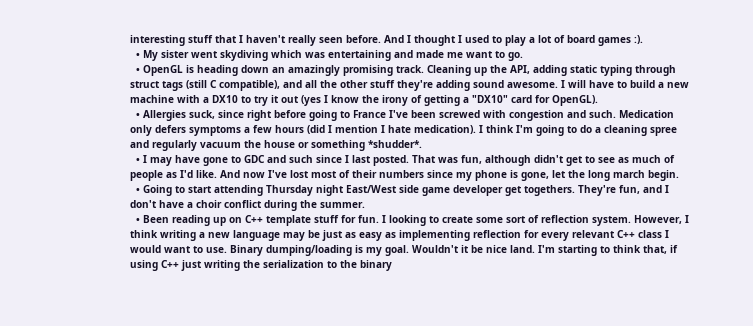interesting stuff that I haven't really seen before. And I thought I used to play a lot of board games :).
  • My sister went skydiving which was entertaining and made me want to go.
  • OpenGL is heading down an amazingly promising track. Cleaning up the API, adding static typing through struct tags (still C compatible), and all the other stuff they're adding sound awesome. I will have to build a new machine with a DX10 to try it out (yes I know the irony of getting a "DX10" card for OpenGL).
  • Allergies suck, since right before going to France I've been screwed with congestion and such. Medication only defers symptoms a few hours (did I mention I hate medication). I think I'm going to do a cleaning spree and regularly vacuum the house or something *shudder*.
  • I may have gone to GDC and such since I last posted. That was fun, although didn't get to see as much of people as I'd like. And now I've lost most of their numbers since my phone is gone, let the long march begin.
  • Going to start attending Thursday night East/West side game developer get togethers. They're fun, and I don't have a choir conflict during the summer.
  • Been reading up on C++ template stuff for fun. I looking to create some sort of reflection system. However, I think writing a new language may be just as easy as implementing reflection for every relevant C++ class I would want to use. Binary dumping/loading is my goal. Wouldn't it be nice land. I'm starting to think that, if using C++ just writing the serialization to the binary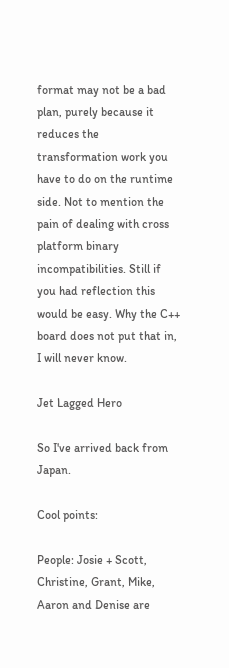format may not be a bad plan, purely because it reduces the transformation work you have to do on the runtime side. Not to mention the pain of dealing with cross platform binary incompatibilities. Still if you had reflection this would be easy. Why the C++ board does not put that in, I will never know.

Jet Lagged Hero

So I've arrived back from Japan.

Cool points:

People: Josie + Scott, Christine, Grant, Mike, Aaron and Denise are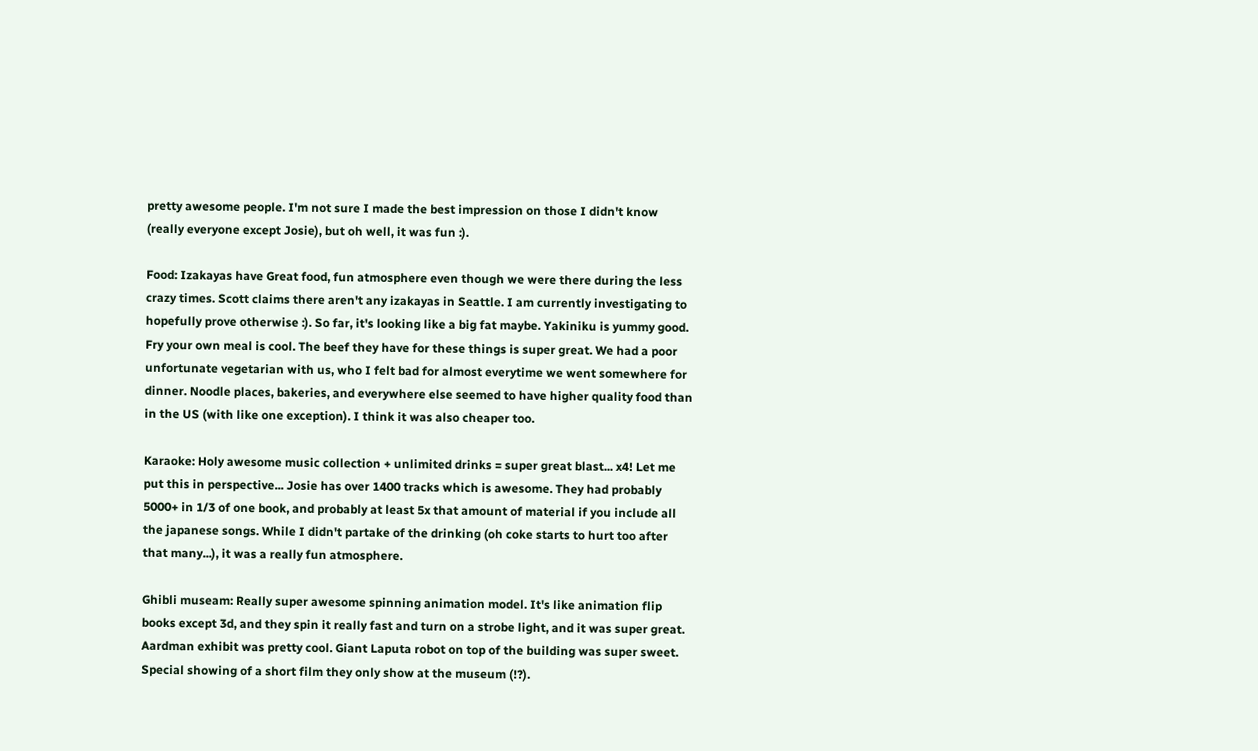pretty awesome people. I'm not sure I made the best impression on those I didn't know (really everyone except Josie), but oh well, it was fun :).

Food: Izakayas have Great food, fun atmosphere even though we were there during the less crazy times. Scott claims there aren't any izakayas in Seattle. I am currently investigating to hopefully prove otherwise :). So far, it's looking like a big fat maybe. Yakiniku is yummy good. Fry your own meal is cool. The beef they have for these things is super great. We had a poor unfortunate vegetarian with us, who I felt bad for almost everytime we went somewhere for dinner. Noodle places, bakeries, and everywhere else seemed to have higher quality food than in the US (with like one exception). I think it was also cheaper too.

Karaoke: Holy awesome music collection + unlimited drinks = super great blast... x4! Let me put this in perspective... Josie has over 1400 tracks which is awesome. They had probably 5000+ in 1/3 of one book, and probably at least 5x that amount of material if you include all the japanese songs. While I didn't partake of the drinking (oh coke starts to hurt too after that many...), it was a really fun atmosphere.

Ghibli museam: Really super awesome spinning animation model. It's like animation flip books except 3d, and they spin it really fast and turn on a strobe light, and it was super great. Aardman exhibit was pretty cool. Giant Laputa robot on top of the building was super sweet. Special showing of a short film they only show at the museum (!?).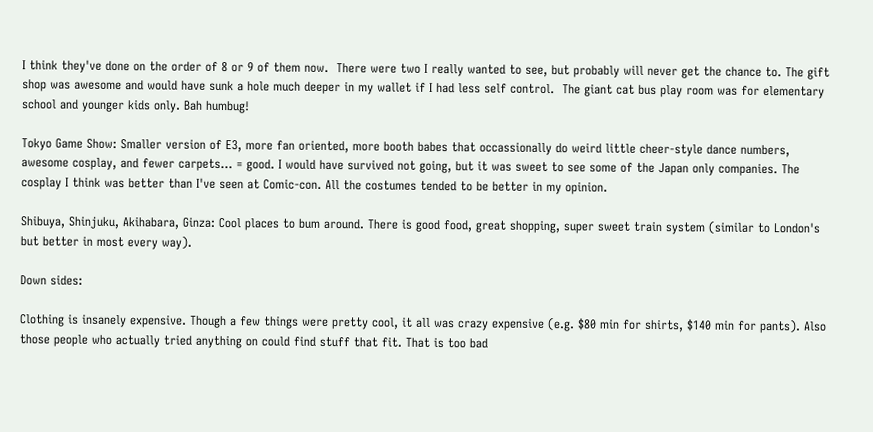I think they've done on the order of 8 or 9 of them now.  There were two I really wanted to see, but probably will never get the chance to. The gift shop was awesome and would have sunk a hole much deeper in my wallet if I had less self control.  The giant cat bus play room was for elementary school and younger kids only. Bah humbug!

Tokyo Game Show: Smaller version of E3, more fan oriented, more booth babes that occassionally do weird little cheer-style dance numbers, awesome cosplay, and fewer carpets... = good. I would have survived not going, but it was sweet to see some of the Japan only companies. The cosplay I think was better than I've seen at Comic-con. All the costumes tended to be better in my opinion.

Shibuya, Shinjuku, Akihabara, Ginza: Cool places to bum around. There is good food, great shopping, super sweet train system (similar to London's but better in most every way).

Down sides:

Clothing is insanely expensive. Though a few things were pretty cool, it all was crazy expensive (e.g. $80 min for shirts, $140 min for pants). Also those people who actually tried anything on could find stuff that fit. That is too bad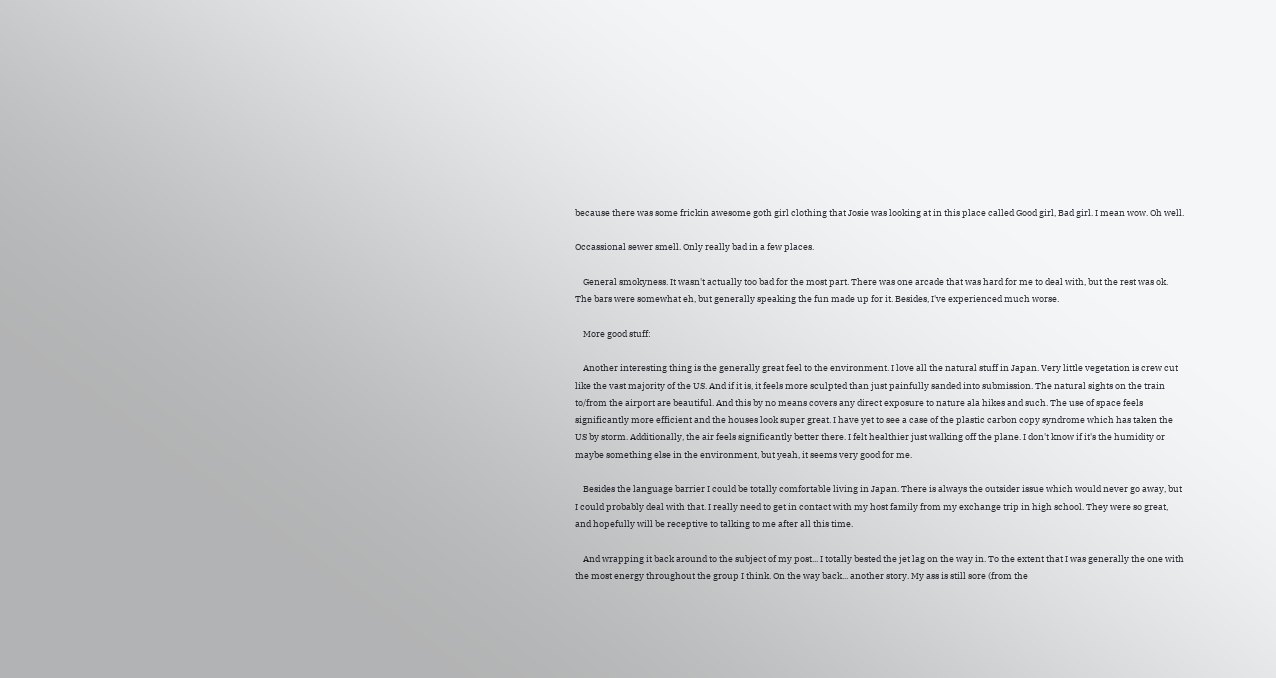because there was some frickin awesome goth girl clothing that Josie was looking at in this place called Good girl, Bad girl. I mean wow. Oh well.

Occassional sewer smell. Only really bad in a few places.

    General smokyness. It wasn't actually too bad for the most part. There was one arcade that was hard for me to deal with, but the rest was ok. The bars were somewhat eh, but generally speaking the fun made up for it. Besides, I've experienced much worse.

    More good stuff:

    Another interesting thing is the generally great feel to the environment. I love all the natural stuff in Japan. Very little vegetation is crew cut like the vast majority of the US. And if it is, it feels more sculpted than just painfully sanded into submission. The natural sights on the train to/from the airport are beautiful. And this by no means covers any direct exposure to nature ala hikes and such. The use of space feels significantly more efficient and the houses look super great. I have yet to see a case of the plastic carbon copy syndrome which has taken the US by storm. Additionally, the air feels significantly better there. I felt healthier just walking off the plane. I don't know if it's the humidity or maybe something else in the environment, but yeah, it seems very good for me.

    Besides the language barrier I could be totally comfortable living in Japan. There is always the outsider issue which would never go away, but I could probably deal with that. I really need to get in contact with my host family from my exchange trip in high school. They were so great, and hopefully will be receptive to talking to me after all this time.

    And wrapping it back around to the subject of my post... I totally bested the jet lag on the way in. To the extent that I was generally the one with the most energy throughout the group I think. On the way back... another story. My ass is still sore (from the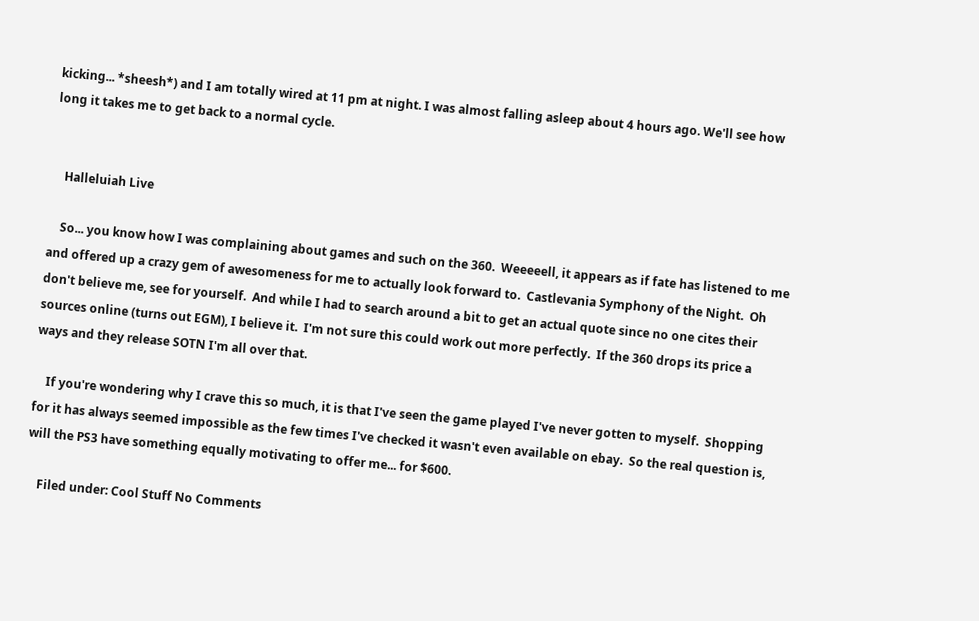kicking... *sheesh*) and I am totally wired at 11 pm at night. I was almost falling asleep about 4 hours ago. We'll see how long it takes me to get back to a normal cycle.


    Halleluiah Live

    So... you know how I was complaining about games and such on the 360.  Weeeeell, it appears as if fate has listened to me and offered up a crazy gem of awesomeness for me to actually look forward to.  Castlevania Symphony of the Night.  Oh don't believe me, see for yourself.  And while I had to search around a bit to get an actual quote since no one cites their sources online (turns out EGM), I believe it.  I'm not sure this could work out more perfectly.  If the 360 drops its price a ways and they release SOTN I'm all over that.

    If you're wondering why I crave this so much, it is that I've seen the game played I've never gotten to myself.  Shopping for it has always seemed impossible as the few times I've checked it wasn't even available on ebay.  So the real question is, will the PS3 have something equally motivating to offer me... for $600.

    Filed under: Cool Stuff No Comments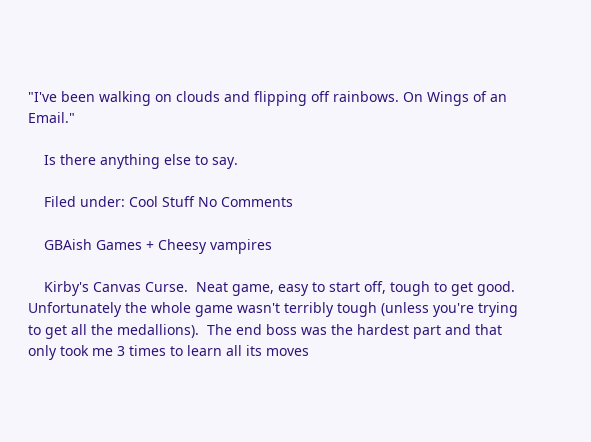"I've been walking on clouds and flipping off rainbows. On Wings of an Email."

    Is there anything else to say.

    Filed under: Cool Stuff No Comments

    GBAish Games + Cheesy vampires

    Kirby's Canvas Curse.  Neat game, easy to start off, tough to get good.  Unfortunately the whole game wasn't terribly tough (unless you're trying to get all the medallions).  The end boss was the hardest part and that only took me 3 times to learn all its moves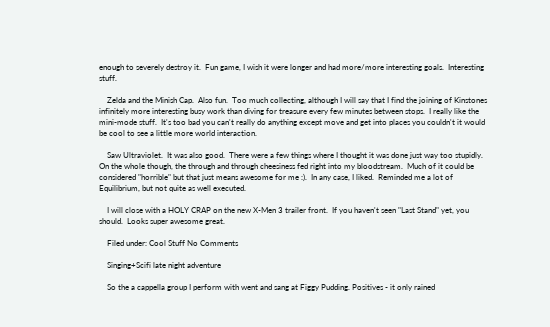enough to severely destroy it.  Fun game, I wish it were longer and had more/more interesting goals.  Interesting stuff.

    Zelda and the Minish Cap.  Also fun.  Too much collecting, although I will say that I find the joining of Kinstones infinitely more interesting busy work than diving for treasure every few minutes between stops.  I really like the mini-mode stuff.  It's too bad you can't really do anything except move and get into places you couldn't it would be cool to see a little more world interaction.

    Saw Ultraviolet.  It was also good.  There were a few things where I thought it was done just way too stupidly.  On the whole though, the through and through cheesiness fed right into my bloodstream.  Much of it could be considered "horrible" but that just means awesome for me :).  In any case, I liked.  Reminded me a lot of Equilibrium, but not quite as well executed.

    I will close with a HOLY CRAP on the new X-Men 3 trailer front.  If you haven't seen "Last Stand" yet, you should.  Looks super awesome great.

    Filed under: Cool Stuff No Comments

    Singing+Scifi late night adventure

    So the a cappella group I perform with went and sang at Figgy Pudding. Positives - it only rained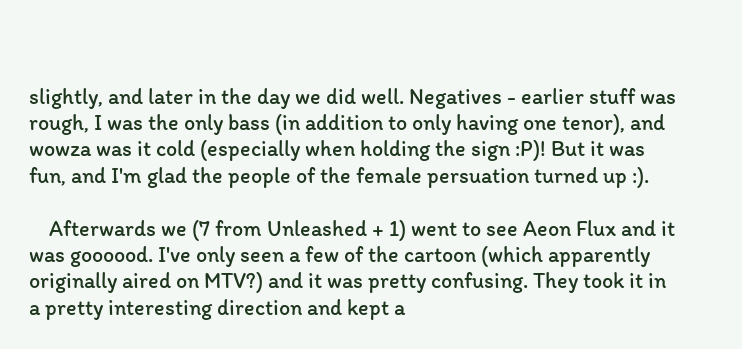slightly, and later in the day we did well. Negatives - earlier stuff was rough, I was the only bass (in addition to only having one tenor), and wowza was it cold (especially when holding the sign :P)! But it was fun, and I'm glad the people of the female persuation turned up :).

    Afterwards we (7 from Unleashed + 1) went to see Aeon Flux and it was goooood. I've only seen a few of the cartoon (which apparently originally aired on MTV?) and it was pretty confusing. They took it in a pretty interesting direction and kept a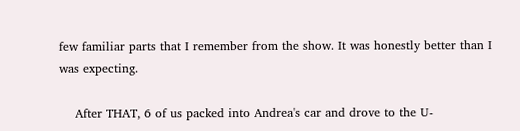few familiar parts that I remember from the show. It was honestly better than I was expecting.

    After THAT, 6 of us packed into Andrea's car and drove to the U-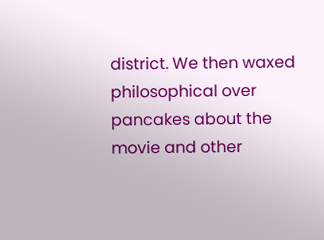district. We then waxed philosophical over pancakes about the movie and other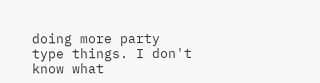doing more party type things. I don't know what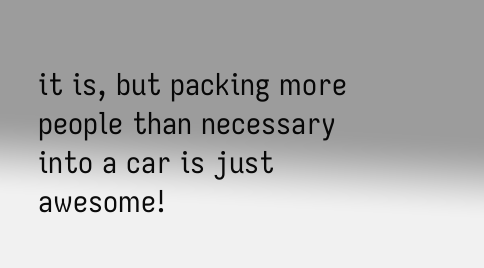it is, but packing more people than necessary into a car is just awesome!